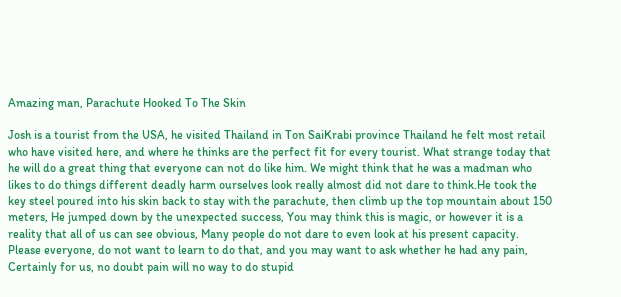Amazing man, Parachute Hooked To The Skin

Josh is a tourist from the USA, he visited Thailand in Ton SaiKrabi province Thailand he felt most retail who have visited here, and where he thinks are the perfect fit for every tourist. What strange today that he will do a great thing that everyone can not do like him. We might think that he was a madman who likes to do things different deadly harm ourselves look really almost did not dare to think.He took the key steel poured into his skin back to stay with the parachute, then climb up the top mountain about 150 meters, He jumped down by the unexpected success, You may think this is magic, or however it is a reality that all of us can see obvious, Many people do not dare to even look at his present capacity. Please everyone, do not want to learn to do that, and you may want to ask whether he had any pain, Certainly for us, no doubt pain will no way to do stupid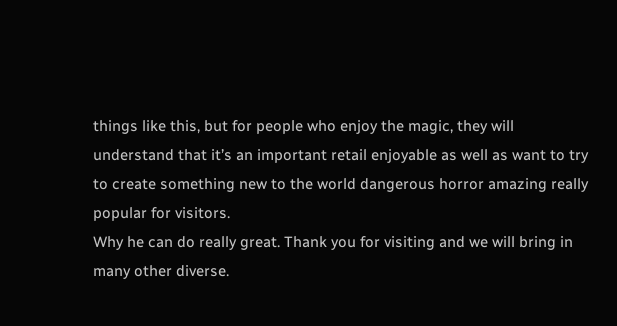things like this, but for people who enjoy the magic, they will understand that it’s an important retail enjoyable as well as want to try to create something new to the world dangerous horror amazing really popular for visitors.
Why he can do really great. Thank you for visiting and we will bring in many other diverse.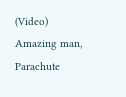(Video) Amazing man, Parachute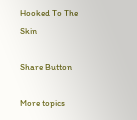Hooked To The Skin

Share Button

More topics